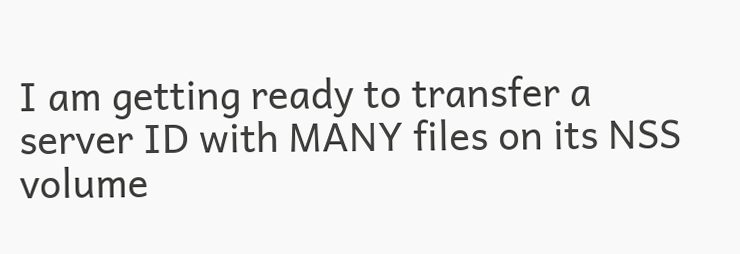I am getting ready to transfer a server ID with MANY files on its NSS volume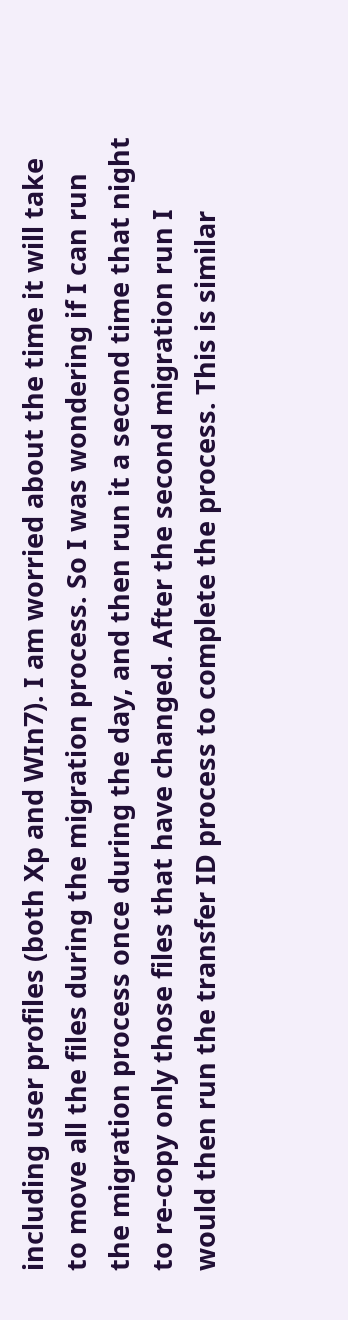including user profiles (both Xp and WIn7). I am worried about the time it will take to move all the files during the migration process. So I was wondering if I can run the migration process once during the day, and then run it a second time that night to re-copy only those files that have changed. After the second migration run I would then run the transfer ID process to complete the process. This is similar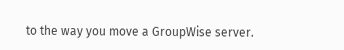to the way you move a GroupWise server.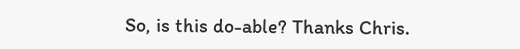So, is this do-able? Thanks Chris.